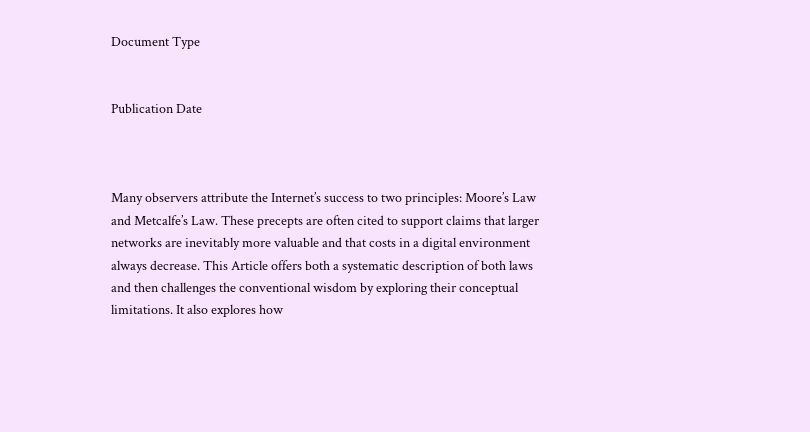Document Type


Publication Date



Many observers attribute the Internet’s success to two principles: Moore’s Law and Metcalfe’s Law. These precepts are often cited to support claims that larger networks are inevitably more valuable and that costs in a digital environment always decrease. This Article offers both a systematic description of both laws and then challenges the conventional wisdom by exploring their conceptual limitations. It also explores how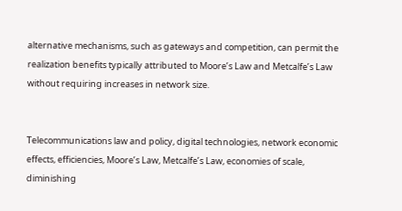alternative mechanisms, such as gateways and competition, can permit the realization benefits typically attributed to Moore’s Law and Metcalfe’s Law without requiring increases in network size.


Telecommunications law and policy, digital technologies, network economic effects, efficiencies, Moore’s Law, Metcalfe’s Law, economies of scale, diminishing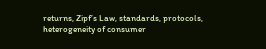returns, Zipf’s Law, standards, protocols, heterogeneity of consumer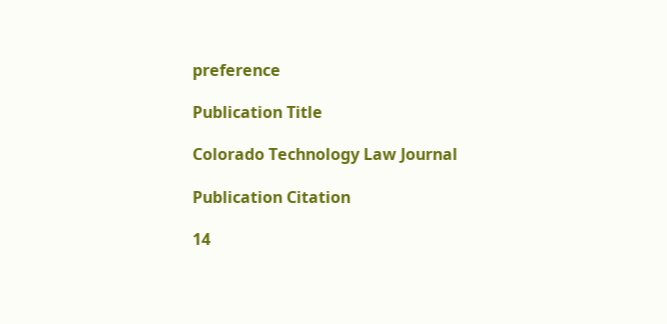preference

Publication Title

Colorado Technology Law Journal

Publication Citation

14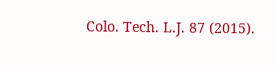Colo. Tech. L.J. 87 (2015).